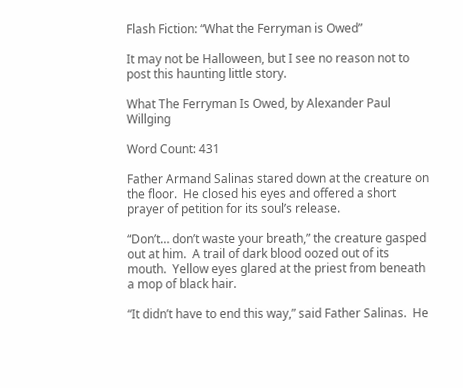Flash Fiction: “What the Ferryman is Owed”

It may not be Halloween, but I see no reason not to post this haunting little story.

What The Ferryman Is Owed, by Alexander Paul Willging

Word Count: 431

Father Armand Salinas stared down at the creature on the floor.  He closed his eyes and offered a short prayer of petition for its soul’s release.

“Don’t… don’t waste your breath,” the creature gasped out at him.  A trail of dark blood oozed out of its mouth.  Yellow eyes glared at the priest from beneath a mop of black hair.

“It didn’t have to end this way,” said Father Salinas.  He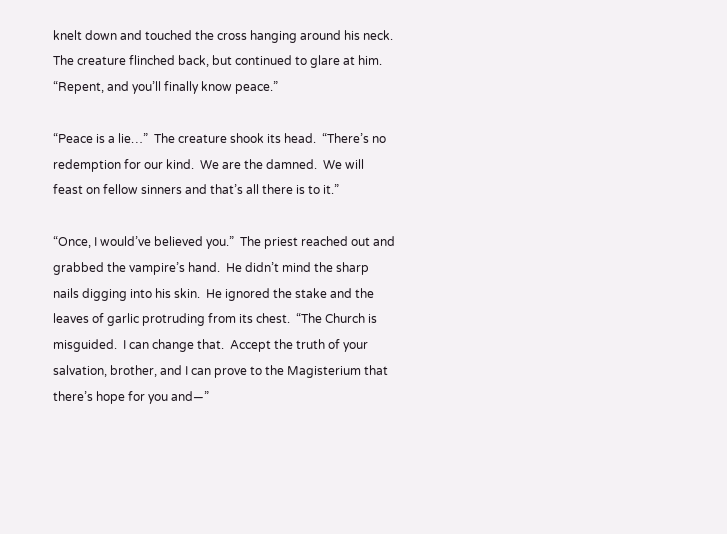knelt down and touched the cross hanging around his neck.  The creature flinched back, but continued to glare at him.  “Repent, and you’ll finally know peace.”

“Peace is a lie…”  The creature shook its head.  “There’s no redemption for our kind.  We are the damned.  We will feast on fellow sinners and that’s all there is to it.”

“Once, I would’ve believed you.”  The priest reached out and grabbed the vampire’s hand.  He didn’t mind the sharp nails digging into his skin.  He ignored the stake and the leaves of garlic protruding from its chest.  “The Church is misguided.  I can change that.  Accept the truth of your salvation, brother, and I can prove to the Magisterium that there’s hope for you and—”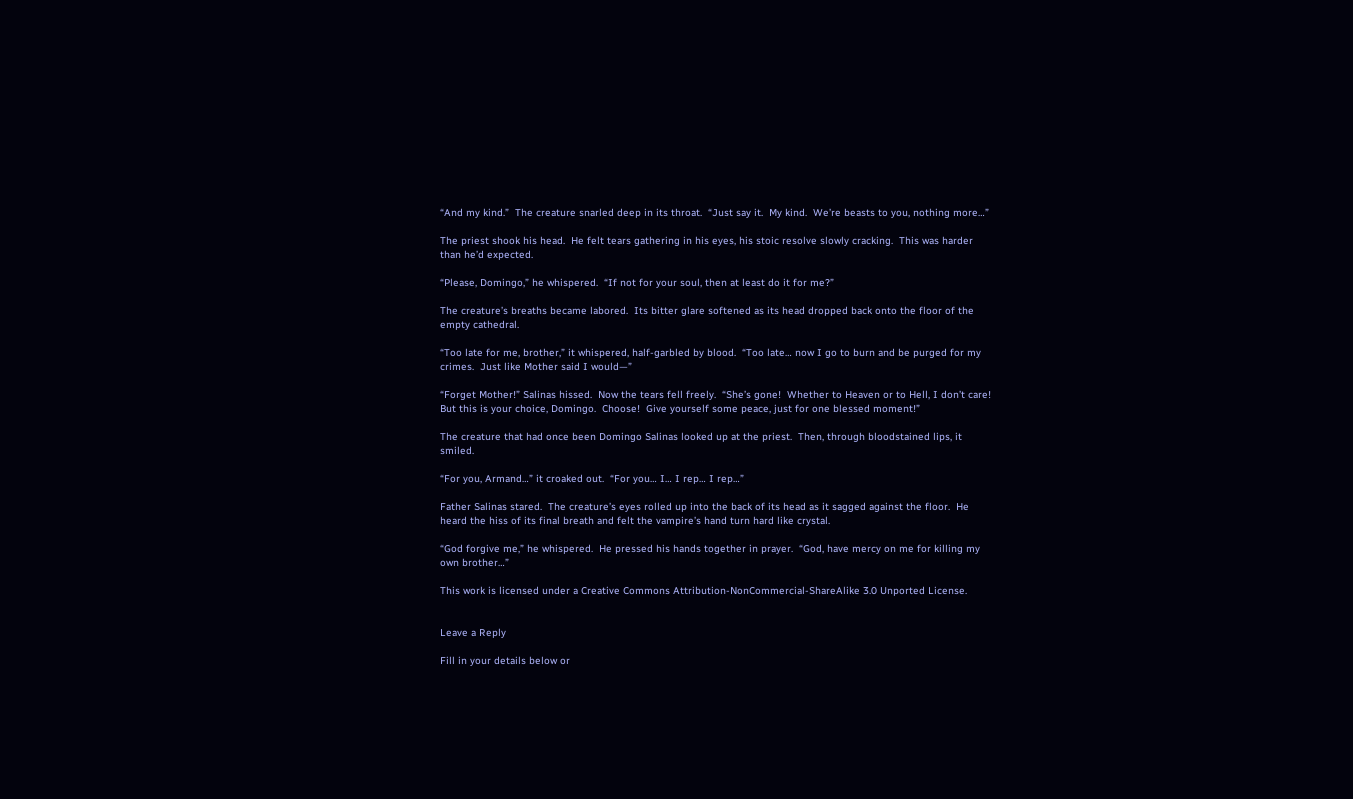“And my kind.”  The creature snarled deep in its throat.  “Just say it.  My kind.  We’re beasts to you, nothing more…”

The priest shook his head.  He felt tears gathering in his eyes, his stoic resolve slowly cracking.  This was harder than he’d expected.

“Please, Domingo,” he whispered.  “If not for your soul, then at least do it for me?”

The creature’s breaths became labored.  Its bitter glare softened as its head dropped back onto the floor of the empty cathedral.

“Too late for me, brother,” it whispered, half-garbled by blood.  “Too late… now I go to burn and be purged for my crimes.  Just like Mother said I would—”

“Forget Mother!” Salinas hissed.  Now the tears fell freely.  “She’s gone!  Whether to Heaven or to Hell, I don’t care!  But this is your choice, Domingo.  Choose!  Give yourself some peace, just for one blessed moment!”

The creature that had once been Domingo Salinas looked up at the priest.  Then, through bloodstained lips, it smiled.

“For you, Armand…” it croaked out.  “For you… I… I rep… I rep…”

Father Salinas stared.  The creature’s eyes rolled up into the back of its head as it sagged against the floor.  He heard the hiss of its final breath and felt the vampire’s hand turn hard like crystal.

“God forgive me,” he whispered.  He pressed his hands together in prayer.  “God, have mercy on me for killing my own brother…”

This work is licensed under a Creative Commons Attribution-NonCommercial-ShareAlike 3.0 Unported License.


Leave a Reply

Fill in your details below or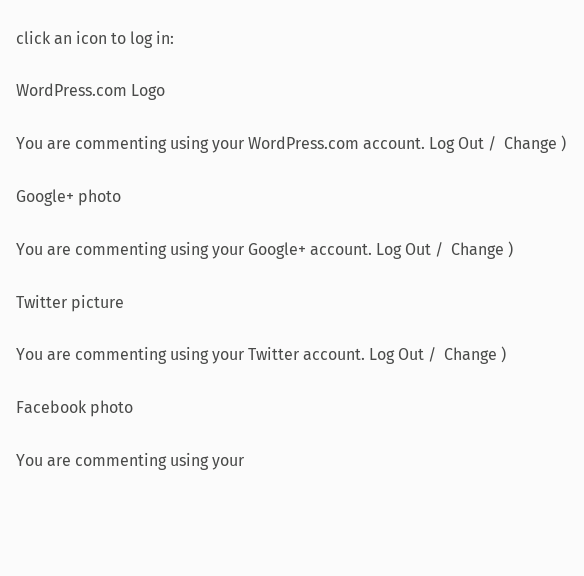click an icon to log in:

WordPress.com Logo

You are commenting using your WordPress.com account. Log Out /  Change )

Google+ photo

You are commenting using your Google+ account. Log Out /  Change )

Twitter picture

You are commenting using your Twitter account. Log Out /  Change )

Facebook photo

You are commenting using your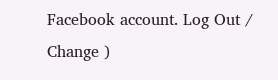Facebook account. Log Out /  Change )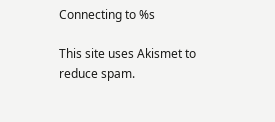Connecting to %s

This site uses Akismet to reduce spam.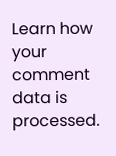Learn how your comment data is processed.